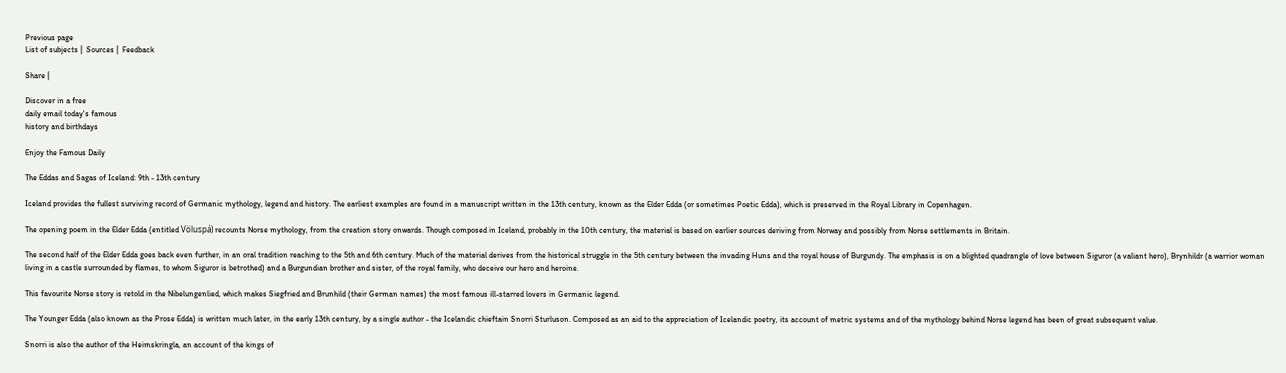Previous page
List of subjects |  Sources |  Feedback

Share |

Discover in a free
daily email today's famous
history and birthdays

Enjoy the Famous Daily

The Eddas and Sagas of Iceland: 9th - 13th century

Iceland provides the fullest surviving record of Germanic mythology, legend and history. The earliest examples are found in a manuscript written in the 13th century, known as the Elder Edda (or sometimes Poetic Edda), which is preserved in the Royal Library in Copenhagen.

The opening poem in the Elder Edda (entitled Völuspá) recounts Norse mythology, from the creation story onwards. Though composed in Iceland, probably in the 10th century, the material is based on earlier sources deriving from Norway and possibly from Norse settlements in Britain.

The second half of the Elder Edda goes back even further, in an oral tradition reaching to the 5th and 6th century. Much of the material derives from the historical struggle in the 5th century between the invading Huns and the royal house of Burgundy. The emphasis is on a blighted quadrangle of love between Siguror (a valiant hero), Brynhildr (a warrior woman living in a castle surrounded by flames, to whom Siguror is betrothed) and a Burgundian brother and sister, of the royal family, who deceive our hero and heroine.

This favourite Norse story is retold in the Nibelungenlied, which makes Siegfried and Brunhild (their German names) the most famous ill-starred lovers in Germanic legend.

The Younger Edda (also known as the Prose Edda) is written much later, in the early 13th century, by a single author - the Icelandic chieftain Snorri Sturluson. Composed as an aid to the appreciation of Icelandic poetry, its account of metric systems and of the mythology behind Norse legend has been of great subsequent value.

Snorri is also the author of the Heimskringla, an account of the kings of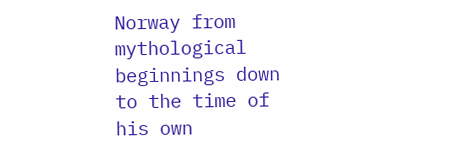Norway from mythological beginnings down to the time of his own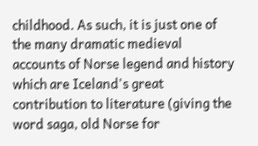childhood. As such, it is just one of the many dramatic medieval accounts of Norse legend and history which are Iceland's great contribution to literature (giving the word saga, old Norse for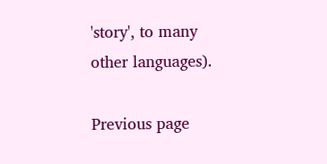'story', to many other languages).

Previous page